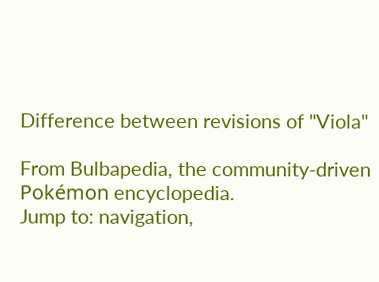Difference between revisions of "Viola"

From Bulbapedia, the community-driven Pokémon encyclopedia.
Jump to: navigation,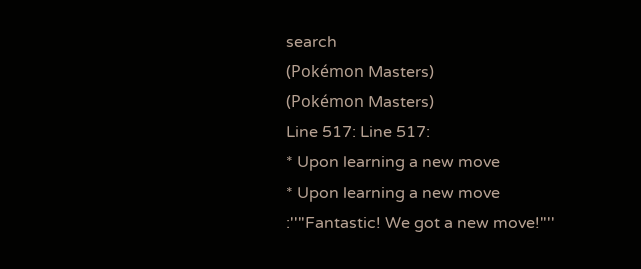search
(Pokémon Masters)
(Pokémon Masters)
Line 517: Line 517:
* Upon learning a new move
* Upon learning a new move
:''"Fantastic! We got a new move!"''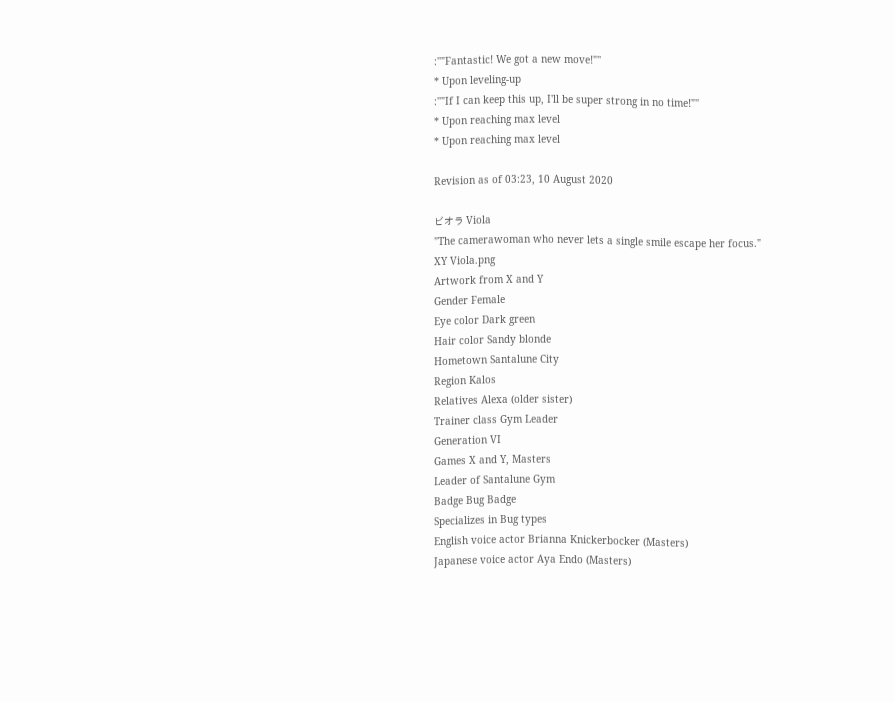:''"Fantastic! We got a new move!"''
* Upon leveling-up
:''"If I can keep this up, I'll be super strong in no time!"''
* Upon reaching max level
* Upon reaching max level

Revision as of 03:23, 10 August 2020

ビオラ Viola
"The camerawoman who never lets a single smile escape her focus."
XY Viola.png
Artwork from X and Y
Gender Female
Eye color Dark green
Hair color Sandy blonde
Hometown Santalune City
Region Kalos
Relatives Alexa (older sister)
Trainer class Gym Leader
Generation VI
Games X and Y, Masters
Leader of Santalune Gym
Badge Bug Badge
Specializes in Bug types
English voice actor Brianna Knickerbocker (Masters)
Japanese voice actor Aya Endo (Masters)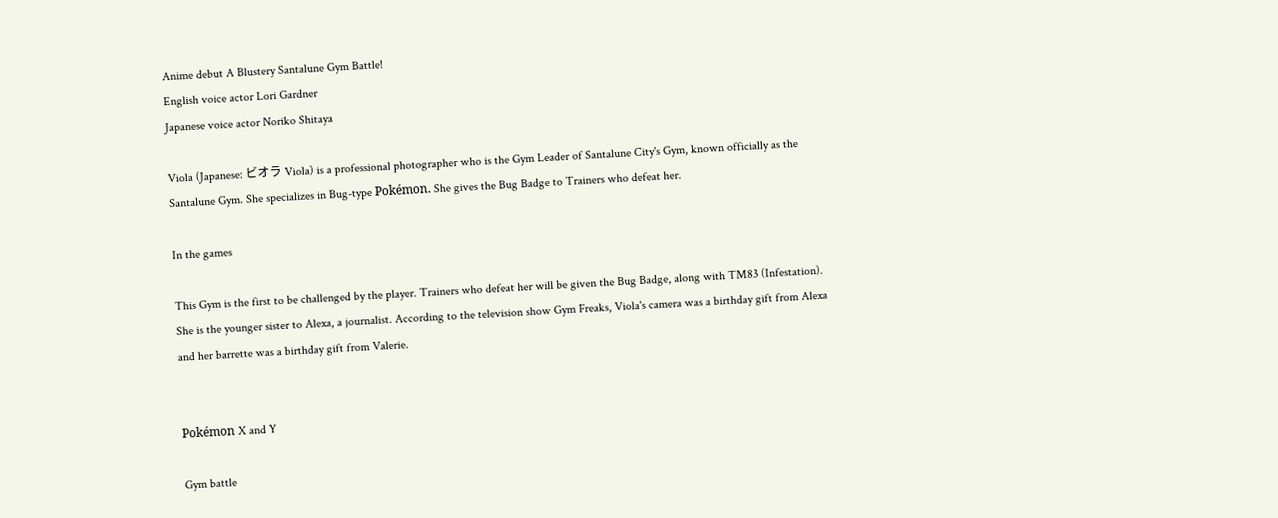Anime debut A Blustery Santalune Gym Battle!
English voice actor Lori Gardner
Japanese voice actor Noriko Shitaya

Viola (Japanese: ビオラ Viola) is a professional photographer who is the Gym Leader of Santalune City's Gym, known officially as the Santalune Gym. She specializes in Bug-type Pokémon. She gives the Bug Badge to Trainers who defeat her.

In the games

This Gym is the first to be challenged by the player. Trainers who defeat her will be given the Bug Badge, along with TM83 (Infestation). She is the younger sister to Alexa, a journalist. According to the television show Gym Freaks, Viola's camera was a birthday gift from Alexa and her barrette was a birthday gift from Valerie.


Pokémon X and Y

Gym battle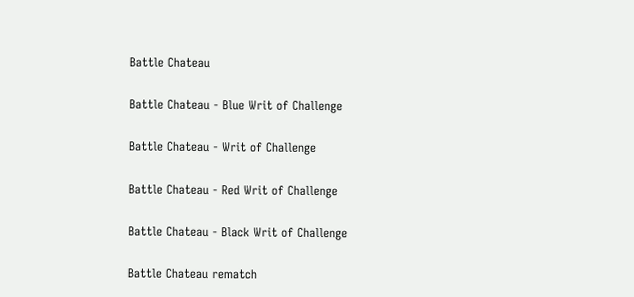Battle Chateau

Battle Chateau - Blue Writ of Challenge

Battle Chateau - Writ of Challenge

Battle Chateau - Red Writ of Challenge

Battle Chateau - Black Writ of Challenge

Battle Chateau rematch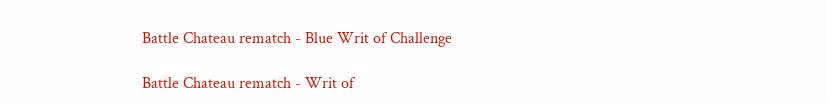Battle Chateau rematch - Blue Writ of Challenge

Battle Chateau rematch - Writ of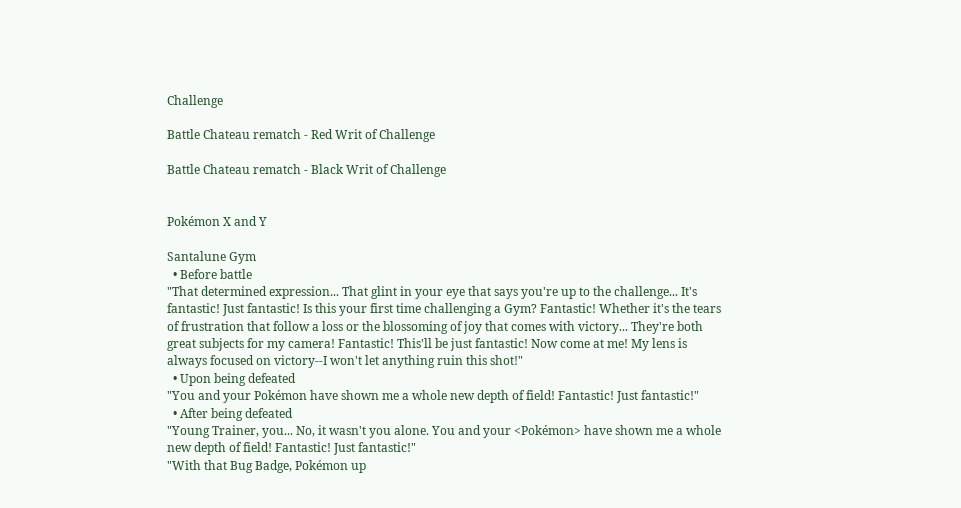Challenge

Battle Chateau rematch - Red Writ of Challenge

Battle Chateau rematch - Black Writ of Challenge


Pokémon X and Y

Santalune Gym
  • Before battle
"That determined expression... That glint in your eye that says you're up to the challenge... It's fantastic! Just fantastic! Is this your first time challenging a Gym? Fantastic! Whether it's the tears of frustration that follow a loss or the blossoming of joy that comes with victory... They're both great subjects for my camera! Fantastic! This'll be just fantastic! Now come at me! My lens is always focused on victory--I won't let anything ruin this shot!"
  • Upon being defeated
"You and your Pokémon have shown me a whole new depth of field! Fantastic! Just fantastic!"
  • After being defeated
"Young Trainer, you... No, it wasn't you alone. You and your <Pokémon> have shown me a whole new depth of field! Fantastic! Just fantastic!"
"With that Bug Badge, Pokémon up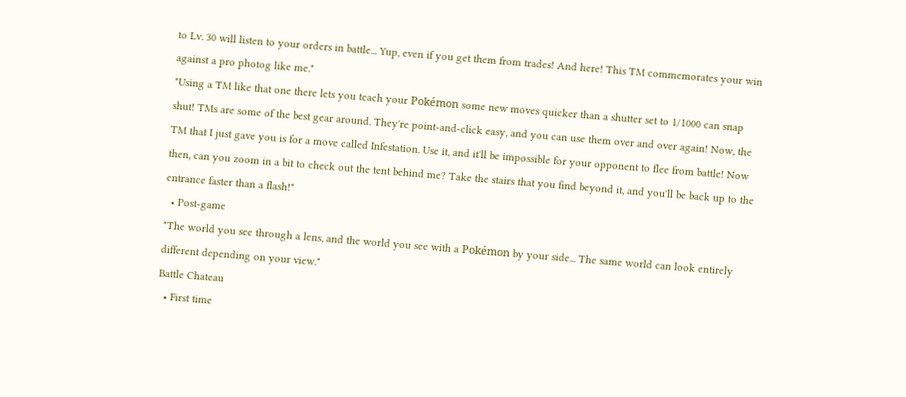to Lv. 30 will listen to your orders in battle... Yup, even if you get them from trades! And here! This TM commemorates your win against a pro photog like me."
"Using a TM like that one there lets you teach your Pokémon some new moves quicker than a shutter set to 1/1000 can snap shut! TMs are some of the best gear around. They're point-and-click easy, and you can use them over and over again! Now, the TM that I just gave you is for a move called Infestation. Use it, and it'll be impossible for your opponent to flee from battle! Now then, can you zoom in a bit to check out the tent behind me? Take the stairs that you find beyond it, and you'll be back up to the entrance faster than a flash!"
  • Post-game
"The world you see through a lens, and the world you see with a Pokémon by your side... The same world can look entirely different depending on your view."
Battle Chateau
  • First time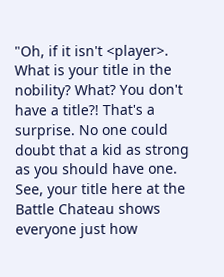"Oh, if it isn't <player>. What is your title in the nobility? What? You don't have a title?! That's a surprise. No one could doubt that a kid as strong as you should have one. See, your title here at the Battle Chateau shows everyone just how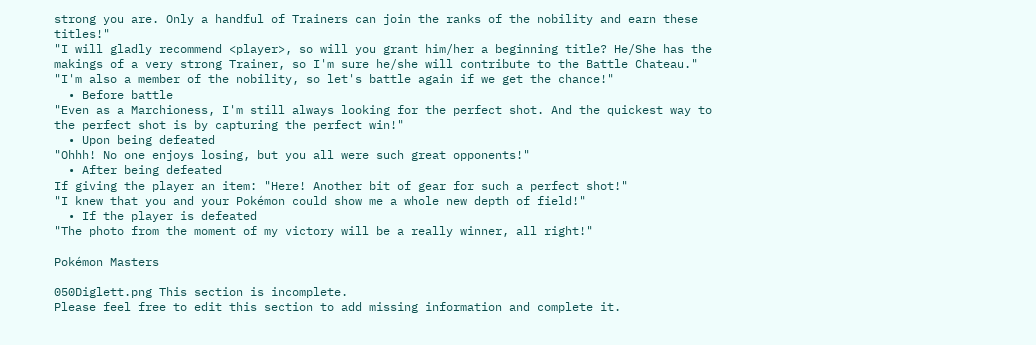strong you are. Only a handful of Trainers can join the ranks of the nobility and earn these titles!"
"I will gladly recommend <player>, so will you grant him/her a beginning title? He/She has the makings of a very strong Trainer, so I'm sure he/she will contribute to the Battle Chateau."
"I'm also a member of the nobility, so let's battle again if we get the chance!"
  • Before battle
"Even as a Marchioness, I'm still always looking for the perfect shot. And the quickest way to the perfect shot is by capturing the perfect win!"
  • Upon being defeated
"Ohhh! No one enjoys losing, but you all were such great opponents!"
  • After being defeated
If giving the player an item: "Here! Another bit of gear for such a perfect shot!"
"I knew that you and your Pokémon could show me a whole new depth of field!"
  • If the player is defeated
"The photo from the moment of my victory will be a really winner, all right!"

Pokémon Masters

050Diglett.png This section is incomplete.
Please feel free to edit this section to add missing information and complete it.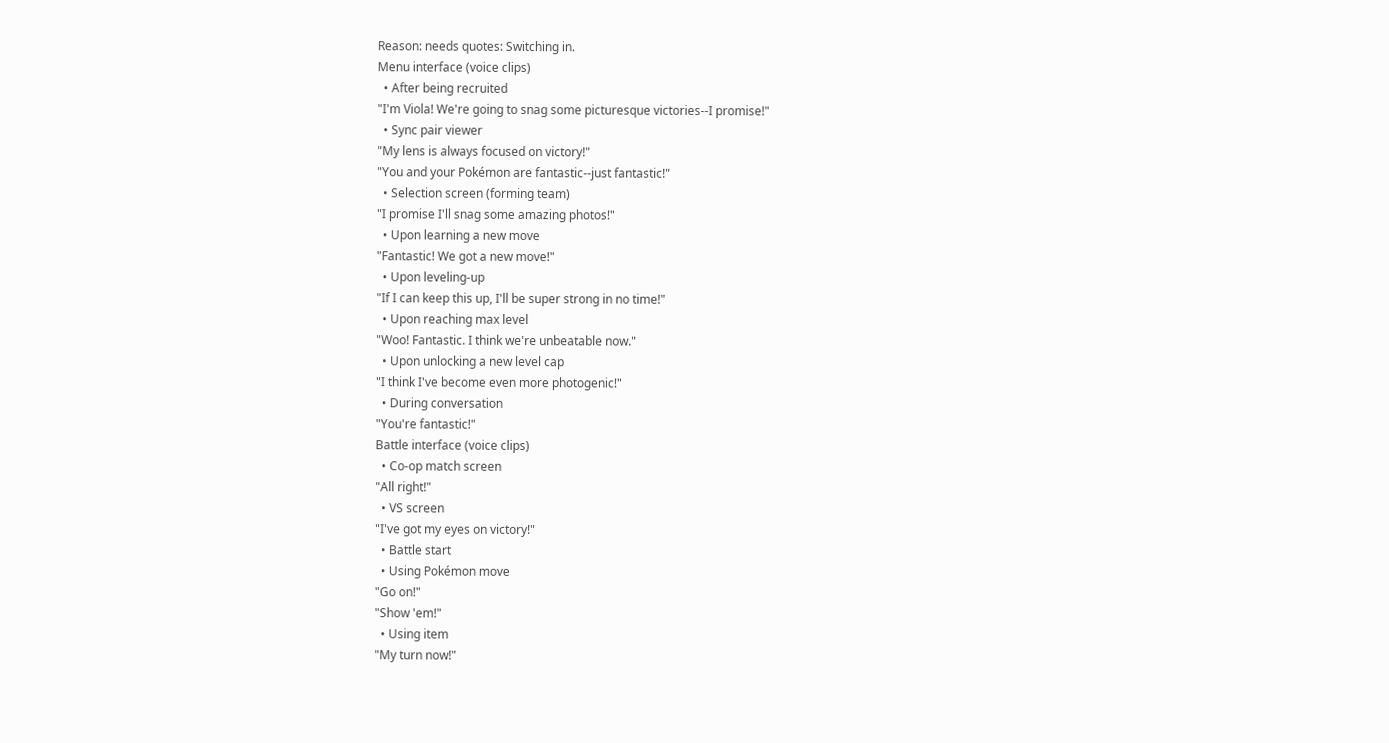Reason: needs quotes: Switching in.
Menu interface (voice clips)
  • After being recruited
"I'm Viola! We're going to snag some picturesque victories--I promise!"
  • Sync pair viewer
"My lens is always focused on victory!"
"You and your Pokémon are fantastic--just fantastic!"
  • Selection screen (forming team)
"I promise I'll snag some amazing photos!"
  • Upon learning a new move
"Fantastic! We got a new move!"
  • Upon leveling-up
"If I can keep this up, I'll be super strong in no time!"
  • Upon reaching max level
"Woo! Fantastic. I think we're unbeatable now."
  • Upon unlocking a new level cap
"I think I've become even more photogenic!"
  • During conversation
"You're fantastic!"
Battle interface (voice clips)
  • Co-op match screen
"All right!"
  • VS screen
"I've got my eyes on victory!"
  • Battle start
  • Using Pokémon move
"Go on!"
"Show 'em!"
  • Using item
"My turn now!"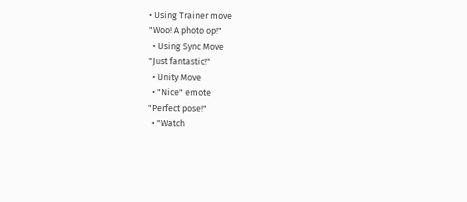• Using Trainer move
"Woo! A photo op!"
  • Using Sync Move
"Just fantastic!"
  • Unity Move
  • "Nice" emote
"Perfect pose!"
  • "Watch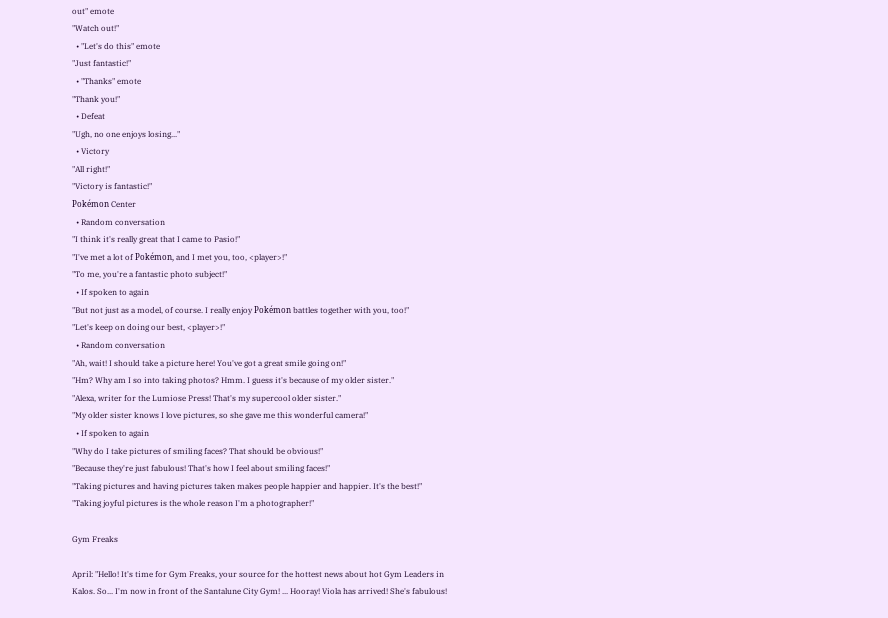out" emote
"Watch out!"
  • "Let's do this" emote
"Just fantastic!"
  • "Thanks" emote
"Thank you!"
  • Defeat
"Ugh, no one enjoys losing..."
  • Victory
"All right!"
"Victory is fantastic!"
Pokémon Center
  • Random conversation
"I think it's really great that I came to Pasio!"
"I've met a lot of Pokémon, and I met you, too, <player>!"
"To me, you're a fantastic photo subject!"
  • If spoken to again
"But not just as a model, of course. I really enjoy Pokémon battles together with you, too!"
"Let's keep on doing our best, <player>!"
  • Random conversation
"Ah, wait! I should take a picture here! You've got a great smile going on!"
"Hm? Why am I so into taking photos? Hmm. I guess it's because of my older sister."
"Alexa, writer for the Lumiose Press! That's my supercool older sister."
"My older sister knows I love pictures, so she gave me this wonderful camera!"
  • If spoken to again
"Why do I take pictures of smiling faces? That should be obvious!"
"Because they're just fabulous! That's how I feel about smiling faces!"
"Taking pictures and having pictures taken makes people happier and happier. It's the best!"
"Taking joyful pictures is the whole reason I'm a photographer!"

Gym Freaks

April: "Hello! It's time for Gym Freaks, your source for the hottest news about hot Gym Leaders in Kalos. So... I'm now in front of the Santalune City Gym! ... Hooray! Viola has arrived! She's fabulous!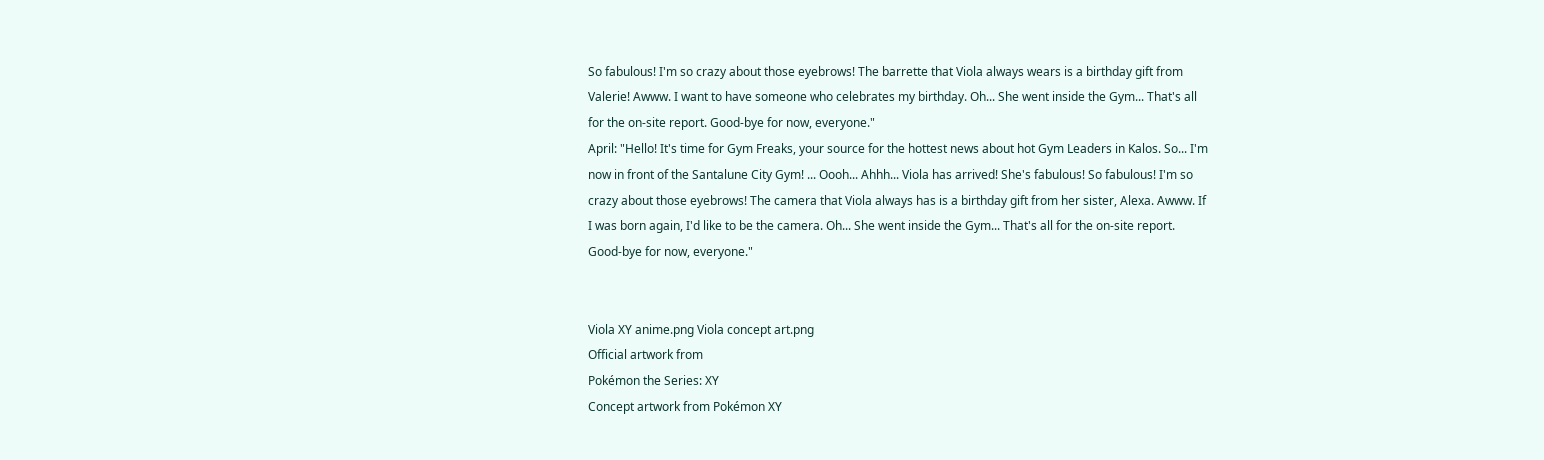So fabulous! I'm so crazy about those eyebrows! The barrette that Viola always wears is a birthday gift from Valerie! Awww. I want to have someone who celebrates my birthday. Oh... She went inside the Gym... That's all for the on-site report. Good-bye for now, everyone."
April: "Hello! It's time for Gym Freaks, your source for the hottest news about hot Gym Leaders in Kalos. So... I'm now in front of the Santalune City Gym! ... Oooh... Ahhh... Viola has arrived! She's fabulous! So fabulous! I'm so crazy about those eyebrows! The camera that Viola always has is a birthday gift from her sister, Alexa. Awww. If I was born again, I'd like to be the camera. Oh... She went inside the Gym... That's all for the on-site report. Good-bye for now, everyone."


Viola XY anime.png Viola concept art.png
Official artwork from
Pokémon the Series: XY
Concept artwork from Pokémon XY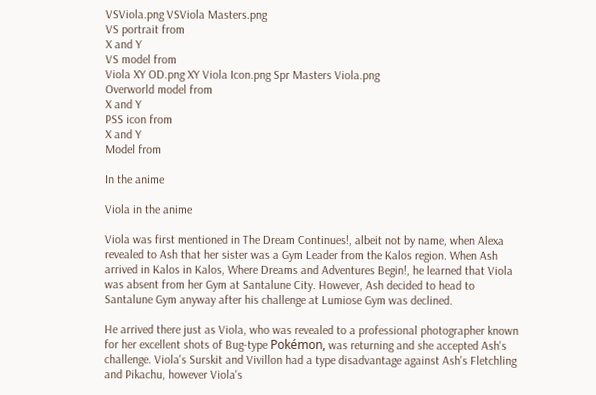VSViola.png VSViola Masters.png
VS portrait from
X and Y
VS model from
Viola XY OD.png XY Viola Icon.png Spr Masters Viola.png
Overworld model from
X and Y
PSS icon from
X and Y
Model from

In the anime

Viola in the anime

Viola was first mentioned in The Dream Continues!, albeit not by name, when Alexa revealed to Ash that her sister was a Gym Leader from the Kalos region. When Ash arrived in Kalos in Kalos, Where Dreams and Adventures Begin!, he learned that Viola was absent from her Gym at Santalune City. However, Ash decided to head to Santalune Gym anyway after his challenge at Lumiose Gym was declined.

He arrived there just as Viola, who was revealed to a professional photographer known for her excellent shots of Bug-type Pokémon, was returning and she accepted Ash's challenge. Viola's Surskit and Vivillon had a type disadvantage against Ash's Fletchling and Pikachu, however Viola's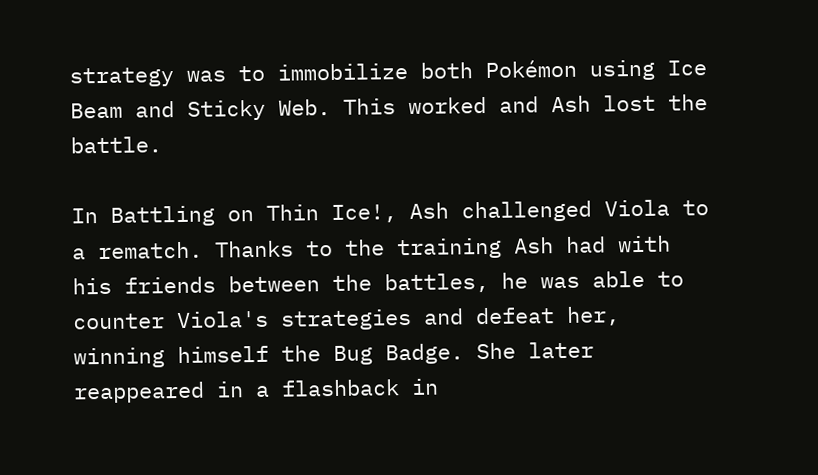strategy was to immobilize both Pokémon using Ice Beam and Sticky Web. This worked and Ash lost the battle.

In Battling on Thin Ice!, Ash challenged Viola to a rematch. Thanks to the training Ash had with his friends between the battles, he was able to counter Viola's strategies and defeat her, winning himself the Bug Badge. She later reappeared in a flashback in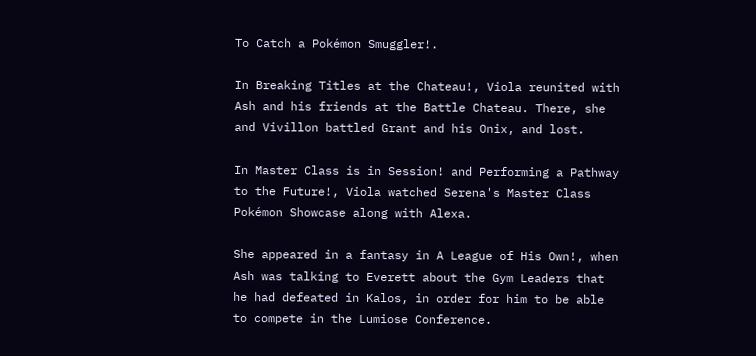To Catch a Pokémon Smuggler!.

In Breaking Titles at the Chateau!, Viola reunited with Ash and his friends at the Battle Chateau. There, she and Vivillon battled Grant and his Onix, and lost.

In Master Class is in Session! and Performing a Pathway to the Future!, Viola watched Serena's Master Class Pokémon Showcase along with Alexa.

She appeared in a fantasy in A League of His Own!, when Ash was talking to Everett about the Gym Leaders that he had defeated in Kalos, in order for him to be able to compete in the Lumiose Conference.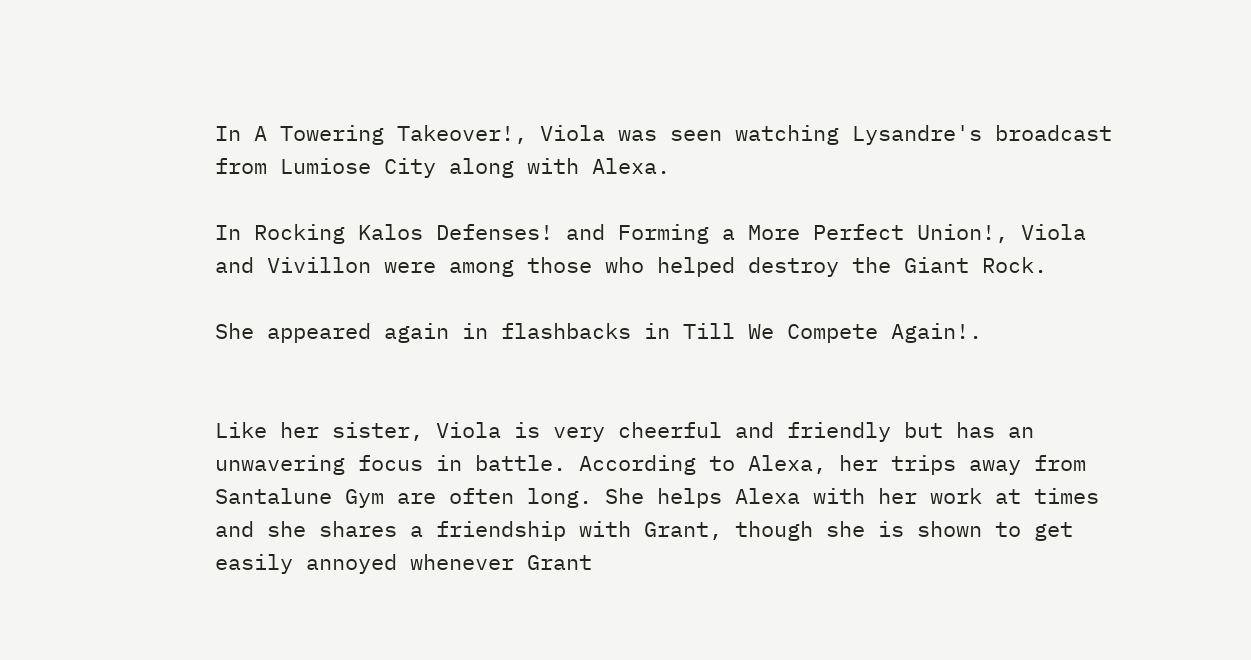In A Towering Takeover!, Viola was seen watching Lysandre's broadcast from Lumiose City along with Alexa.

In Rocking Kalos Defenses! and Forming a More Perfect Union!, Viola and Vivillon were among those who helped destroy the Giant Rock.

She appeared again in flashbacks in Till We Compete Again!.


Like her sister, Viola is very cheerful and friendly but has an unwavering focus in battle. According to Alexa, her trips away from Santalune Gym are often long. She helps Alexa with her work at times and she shares a friendship with Grant, though she is shown to get easily annoyed whenever Grant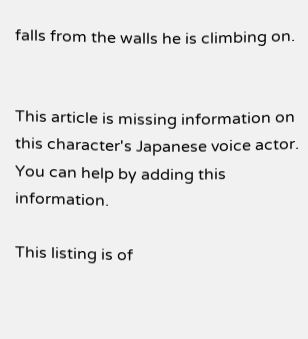falls from the walls he is climbing on.


This article is missing information on this character's Japanese voice actor.
You can help by adding this information.

This listing is of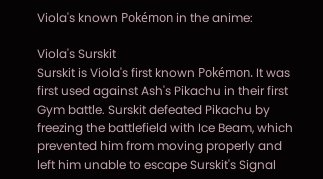Viola's known Pokémon in the anime:

Viola's Surskit
Surskit is Viola's first known Pokémon. It was first used against Ash's Pikachu in their first Gym battle. Surskit defeated Pikachu by freezing the battlefield with Ice Beam, which prevented him from moving properly and left him unable to escape Surskit's Signal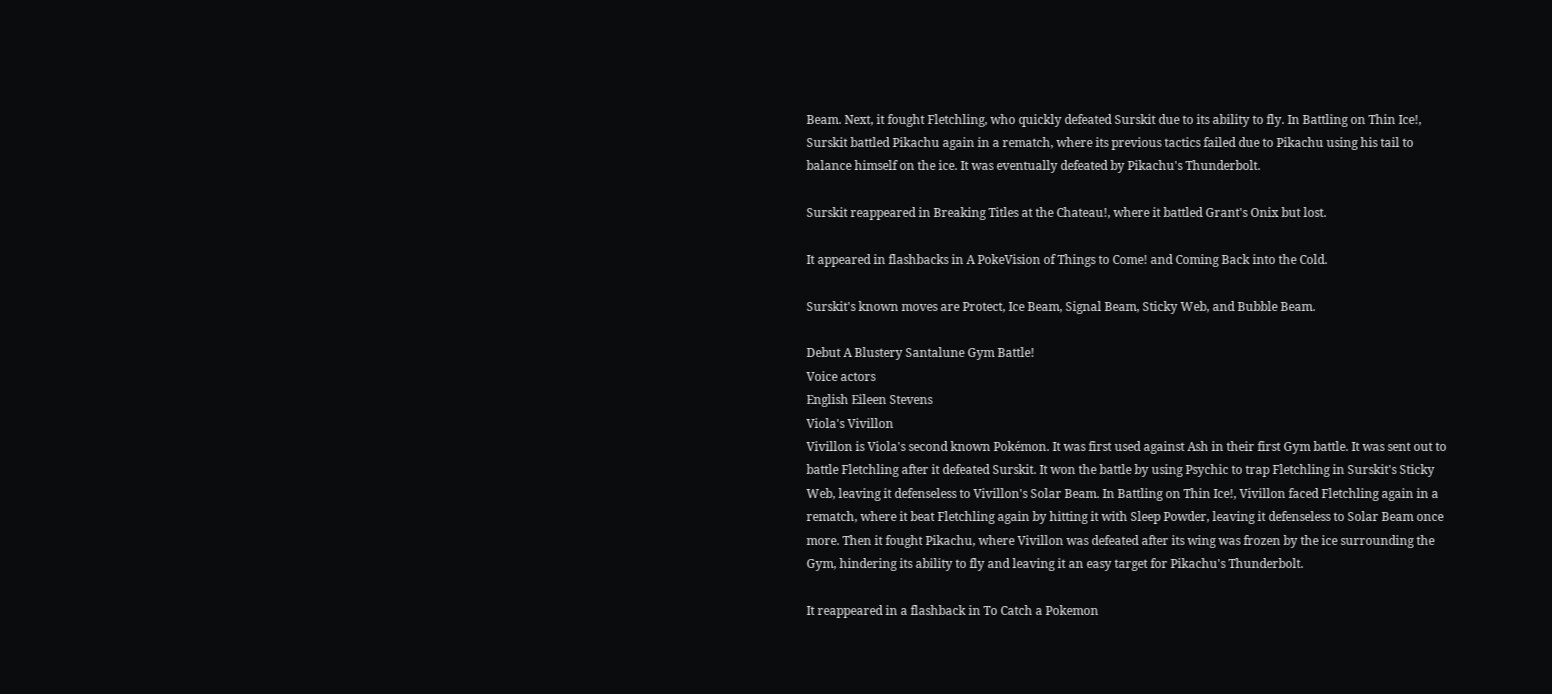Beam. Next, it fought Fletchling, who quickly defeated Surskit due to its ability to fly. In Battling on Thin Ice!, Surskit battled Pikachu again in a rematch, where its previous tactics failed due to Pikachu using his tail to balance himself on the ice. It was eventually defeated by Pikachu's Thunderbolt.

Surskit reappeared in Breaking Titles at the Chateau!, where it battled Grant's Onix but lost.

It appeared in flashbacks in A PokeVision of Things to Come! and Coming Back into the Cold.

Surskit's known moves are Protect, Ice Beam, Signal Beam, Sticky Web, and Bubble Beam.

Debut A Blustery Santalune Gym Battle!
Voice actors
English Eileen Stevens
Viola's Vivillon
Vivillon is Viola's second known Pokémon. It was first used against Ash in their first Gym battle. It was sent out to battle Fletchling after it defeated Surskit. It won the battle by using Psychic to trap Fletchling in Surskit's Sticky Web, leaving it defenseless to Vivillon's Solar Beam. In Battling on Thin Ice!, Vivillon faced Fletchling again in a rematch, where it beat Fletchling again by hitting it with Sleep Powder, leaving it defenseless to Solar Beam once more. Then it fought Pikachu, where Vivillon was defeated after its wing was frozen by the ice surrounding the Gym, hindering its ability to fly and leaving it an easy target for Pikachu's Thunderbolt.

It reappeared in a flashback in To Catch a Pokemon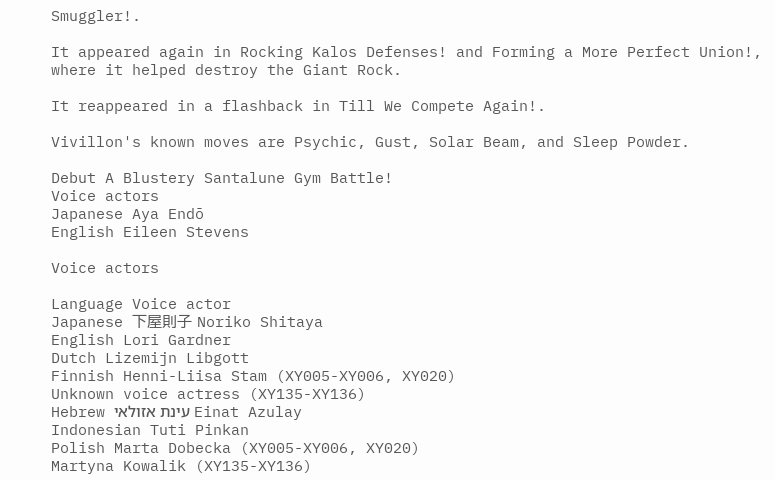Smuggler!.

It appeared again in Rocking Kalos Defenses! and Forming a More Perfect Union!, where it helped destroy the Giant Rock.

It reappeared in a flashback in Till We Compete Again!.

Vivillon's known moves are Psychic, Gust, Solar Beam, and Sleep Powder.

Debut A Blustery Santalune Gym Battle!
Voice actors
Japanese Aya Endō
English Eileen Stevens

Voice actors

Language Voice actor
Japanese 下屋則子 Noriko Shitaya
English Lori Gardner
Dutch Lizemijn Libgott
Finnish Henni-Liisa Stam (XY005-XY006, XY020)
Unknown voice actress (XY135-XY136)
Hebrew עינת אזולאי Einat Azulay
Indonesian Tuti Pinkan
Polish Marta Dobecka (XY005-XY006, XY020)
Martyna Kowalik (XY135-XY136)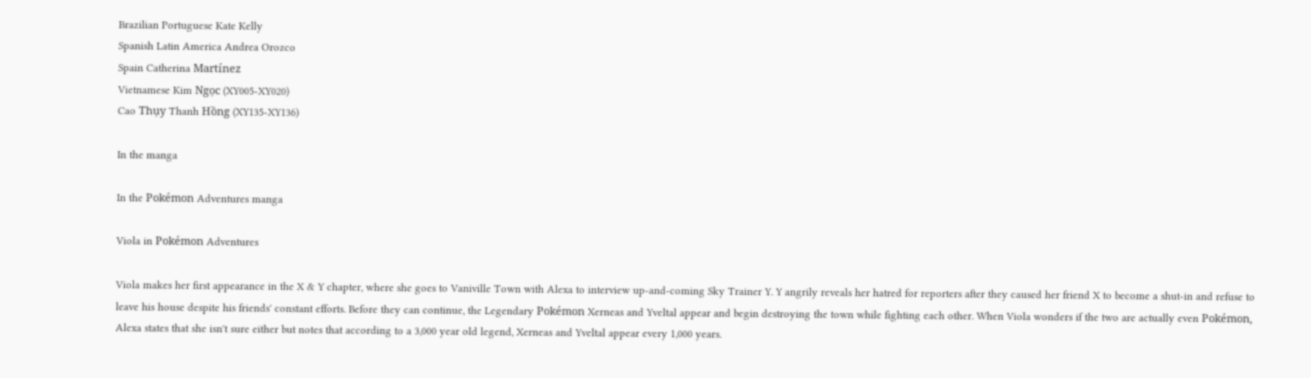Brazilian Portuguese Kate Kelly
Spanish Latin America Andrea Orozco
Spain Catherina Martínez
Vietnamese Kim Ngọc (XY005-XY020)
Cao Thụy Thanh Hồng (XY135-XY136)

In the manga

In the Pokémon Adventures manga

Viola in Pokémon Adventures

Viola makes her first appearance in the X & Y chapter, where she goes to Vaniville Town with Alexa to interview up-and-coming Sky Trainer Y. Y angrily reveals her hatred for reporters after they caused her friend X to become a shut-in and refuse to leave his house despite his friends' constant efforts. Before they can continue, the Legendary Pokémon Xerneas and Yveltal appear and begin destroying the town while fighting each other. When Viola wonders if the two are actually even Pokémon, Alexa states that she isn't sure either but notes that according to a 3,000 year old legend, Xerneas and Yveltal appear every 1,000 years.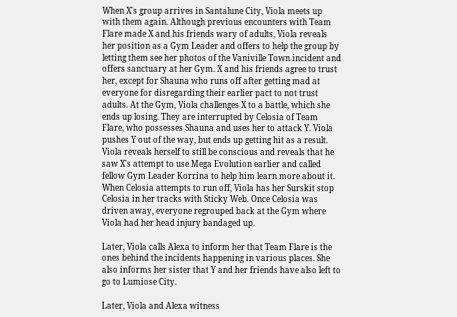When X's group arrives in Santalune City, Viola meets up with them again. Although previous encounters with Team Flare made X and his friends wary of adults, Viola reveals her position as a Gym Leader and offers to help the group by letting them see her photos of the Vaniville Town incident and offers sanctuary at her Gym. X and his friends agree to trust her, except for Shauna who runs off after getting mad at everyone for disregarding their earlier pact to not trust adults. At the Gym, Viola challenges X to a battle, which she ends up losing. They are interrupted by Celosia of Team Flare, who possesses Shauna and uses her to attack Y. Viola pushes Y out of the way, but ends up getting hit as a result. Viola reveals herself to still be conscious and reveals that he saw X's attempt to use Mega Evolution earlier and called fellow Gym Leader Korrina to help him learn more about it. When Celosia attempts to run off, Viola has her Surskit stop Celosia in her tracks with Sticky Web. Once Celosia was driven away, everyone regrouped back at the Gym where Viola had her head injury bandaged up.

Later, Viola calls Alexa to inform her that Team Flare is the ones behind the incidents happening in various places. She also informs her sister that Y and her friends have also left to go to Lumiose City.

Later, Viola and Alexa witness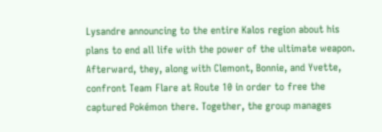Lysandre announcing to the entire Kalos region about his plans to end all life with the power of the ultimate weapon. Afterward, they, along with Clemont, Bonnie, and Yvette, confront Team Flare at Route 10 in order to free the captured Pokémon there. Together, the group manages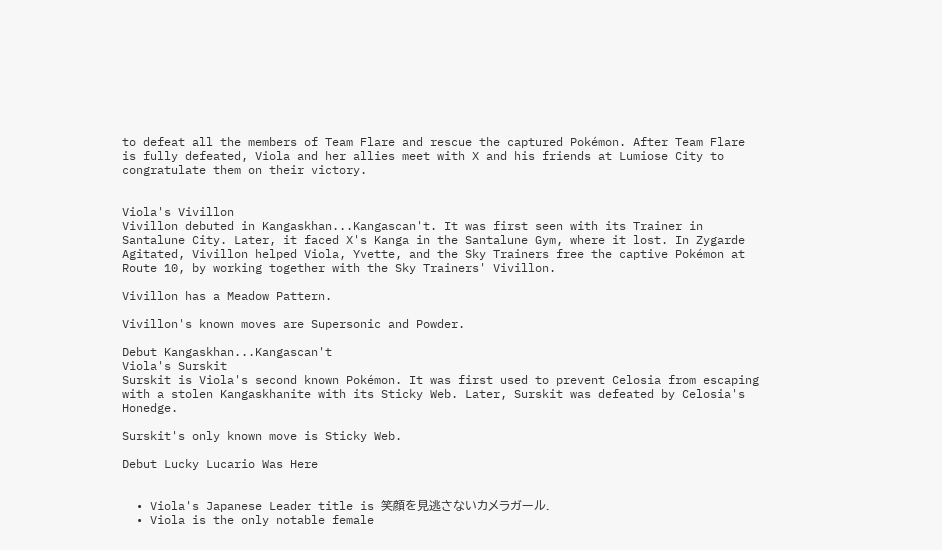to defeat all the members of Team Flare and rescue the captured Pokémon. After Team Flare is fully defeated, Viola and her allies meet with X and his friends at Lumiose City to congratulate them on their victory.


Viola's Vivillon
Vivillon debuted in Kangaskhan...Kangascan't. It was first seen with its Trainer in Santalune City. Later, it faced X's Kanga in the Santalune Gym, where it lost. In Zygarde Agitated, Vivillon helped Viola, Yvette, and the Sky Trainers free the captive Pokémon at Route 10, by working together with the Sky Trainers' Vivillon.

Vivillon has a Meadow Pattern.

Vivillon's known moves are Supersonic and Powder.

Debut Kangaskhan...Kangascan't
Viola's Surskit
Surskit is Viola's second known Pokémon. It was first used to prevent Celosia from escaping with a stolen Kangaskhanite with its Sticky Web. Later, Surskit was defeated by Celosia's Honedge.

Surskit's only known move is Sticky Web.

Debut Lucky Lucario Was Here


  • Viola's Japanese Leader title is 笑顔を見逃さないカメラガール.
  • Viola is the only notable female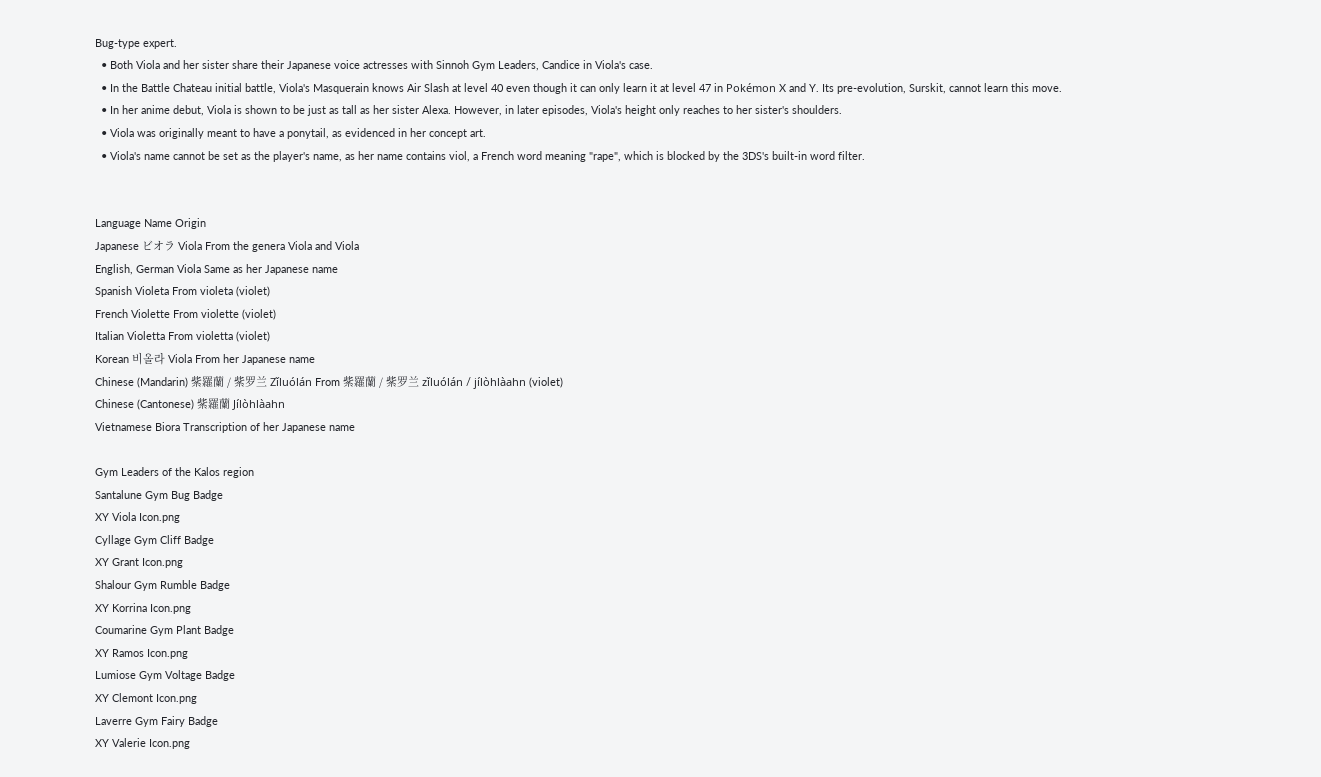Bug-type expert.
  • Both Viola and her sister share their Japanese voice actresses with Sinnoh Gym Leaders, Candice in Viola's case.
  • In the Battle Chateau initial battle, Viola's Masquerain knows Air Slash at level 40 even though it can only learn it at level 47 in Pokémon X and Y. Its pre-evolution, Surskit, cannot learn this move.
  • In her anime debut, Viola is shown to be just as tall as her sister Alexa. However, in later episodes, Viola's height only reaches to her sister's shoulders.
  • Viola was originally meant to have a ponytail, as evidenced in her concept art.
  • Viola's name cannot be set as the player's name, as her name contains viol, a French word meaning "rape", which is blocked by the 3DS's built-in word filter.


Language Name Origin
Japanese ビオラ Viola From the genera Viola and Viola
English, German Viola Same as her Japanese name
Spanish Violeta From violeta (violet)
French Violette From violette (violet)
Italian Violetta From violetta (violet)
Korean 비올라 Viola From her Japanese name
Chinese (Mandarin) 紫羅蘭 / 紫罗兰 Zǐluólán From 紫羅蘭 / 紫罗兰 zǐluólán / jílòhlàahn (violet)
Chinese (Cantonese) 紫羅蘭 Jílòhlàahn
Vietnamese Biora Transcription of her Japanese name

Gym Leaders of the Kalos region
Santalune Gym Bug Badge
XY Viola Icon.png
Cyllage Gym Cliff Badge
XY Grant Icon.png
Shalour Gym Rumble Badge
XY Korrina Icon.png
Coumarine Gym Plant Badge
XY Ramos Icon.png
Lumiose Gym Voltage Badge
XY Clemont Icon.png
Laverre Gym Fairy Badge
XY Valerie Icon.png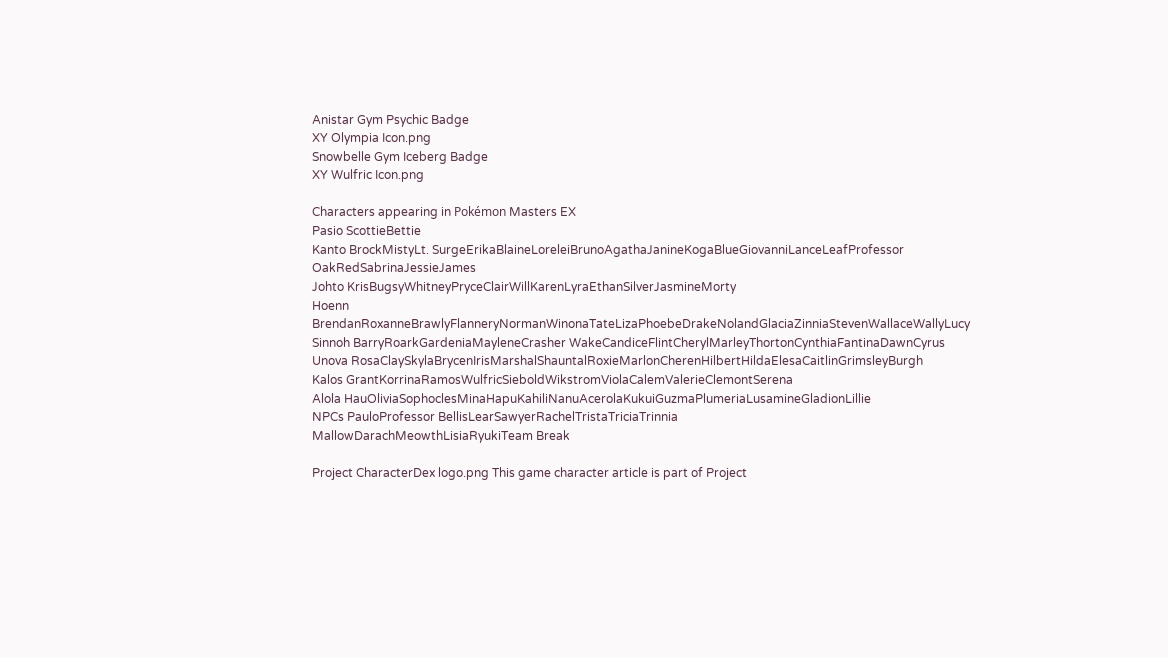Anistar Gym Psychic Badge
XY Olympia Icon.png
Snowbelle Gym Iceberg Badge
XY Wulfric Icon.png

Characters appearing in Pokémon Masters EX
Pasio ScottieBettie
Kanto BrockMistyLt. SurgeErikaBlaineLoreleiBrunoAgathaJanineKogaBlueGiovanniLanceLeafProfessor OakRedSabrinaJessieJames
Johto KrisBugsyWhitneyPryceClairWillKarenLyraEthanSilverJasmineMorty
Hoenn BrendanRoxanneBrawlyFlanneryNormanWinonaTateLizaPhoebeDrakeNolandGlaciaZinniaStevenWallaceWallyLucy
Sinnoh BarryRoarkGardeniaMayleneCrasher WakeCandiceFlintCherylMarleyThortonCynthiaFantinaDawnCyrus
Unova RosaClaySkylaBrycenIrisMarshalShauntalRoxieMarlonCherenHilbertHildaElesaCaitlinGrimsleyBurgh
Kalos GrantKorrinaRamosWulfricSieboldWikstromViolaCalemValerieClemontSerena
Alola HauOliviaSophoclesMinaHapuKahiliNanuAcerolaKukuiGuzmaPlumeriaLusamineGladionLillie
NPCs PauloProfessor BellisLearSawyerRachelTristaTriciaTrinnia
MallowDarachMeowthLisiaRyukiTeam Break

Project CharacterDex logo.png This game character article is part of Project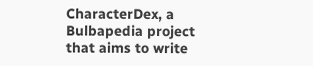CharacterDex, a Bulbapedia project that aims to write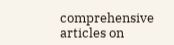comprehensive articles on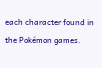each character found in the Pokémon games.